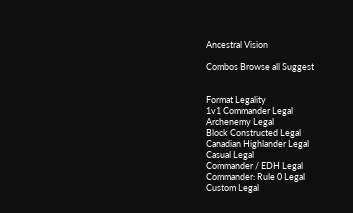Ancestral Vision

Combos Browse all Suggest


Format Legality
1v1 Commander Legal
Archenemy Legal
Block Constructed Legal
Canadian Highlander Legal
Casual Legal
Commander / EDH Legal
Commander: Rule 0 Legal
Custom Legal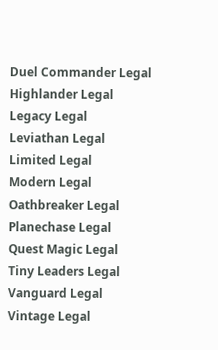Duel Commander Legal
Highlander Legal
Legacy Legal
Leviathan Legal
Limited Legal
Modern Legal
Oathbreaker Legal
Planechase Legal
Quest Magic Legal
Tiny Leaders Legal
Vanguard Legal
Vintage Legal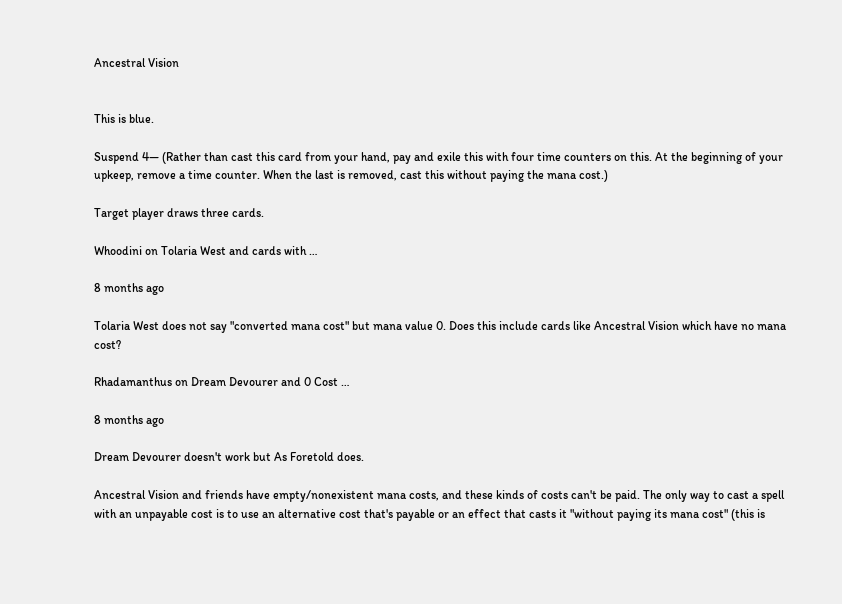Ancestral Vision


This is blue.

Suspend 4— (Rather than cast this card from your hand, pay and exile this with four time counters on this. At the beginning of your upkeep, remove a time counter. When the last is removed, cast this without paying the mana cost.)

Target player draws three cards.

Whoodini on Tolaria West and cards with …

8 months ago

Tolaria West does not say "converted mana cost" but mana value 0. Does this include cards like Ancestral Vision which have no mana cost?

Rhadamanthus on Dream Devourer and 0 Cost …

8 months ago

Dream Devourer doesn't work but As Foretold does.

Ancestral Vision and friends have empty/nonexistent mana costs, and these kinds of costs can't be paid. The only way to cast a spell with an unpayable cost is to use an alternative cost that's payable or an effect that casts it "without paying its mana cost" (this is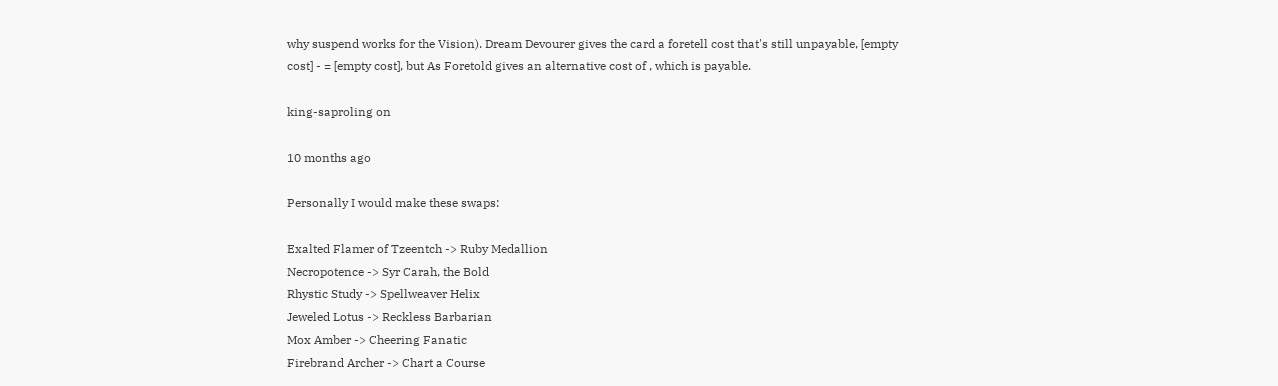why suspend works for the Vision). Dream Devourer gives the card a foretell cost that's still unpayable, [empty cost] - = [empty cost], but As Foretold gives an alternative cost of , which is payable.

king-saproling on

10 months ago

Personally I would make these swaps:

Exalted Flamer of Tzeentch -> Ruby Medallion
Necropotence -> Syr Carah, the Bold
Rhystic Study -> Spellweaver Helix
Jeweled Lotus -> Reckless Barbarian
Mox Amber -> Cheering Fanatic
Firebrand Archer -> Chart a Course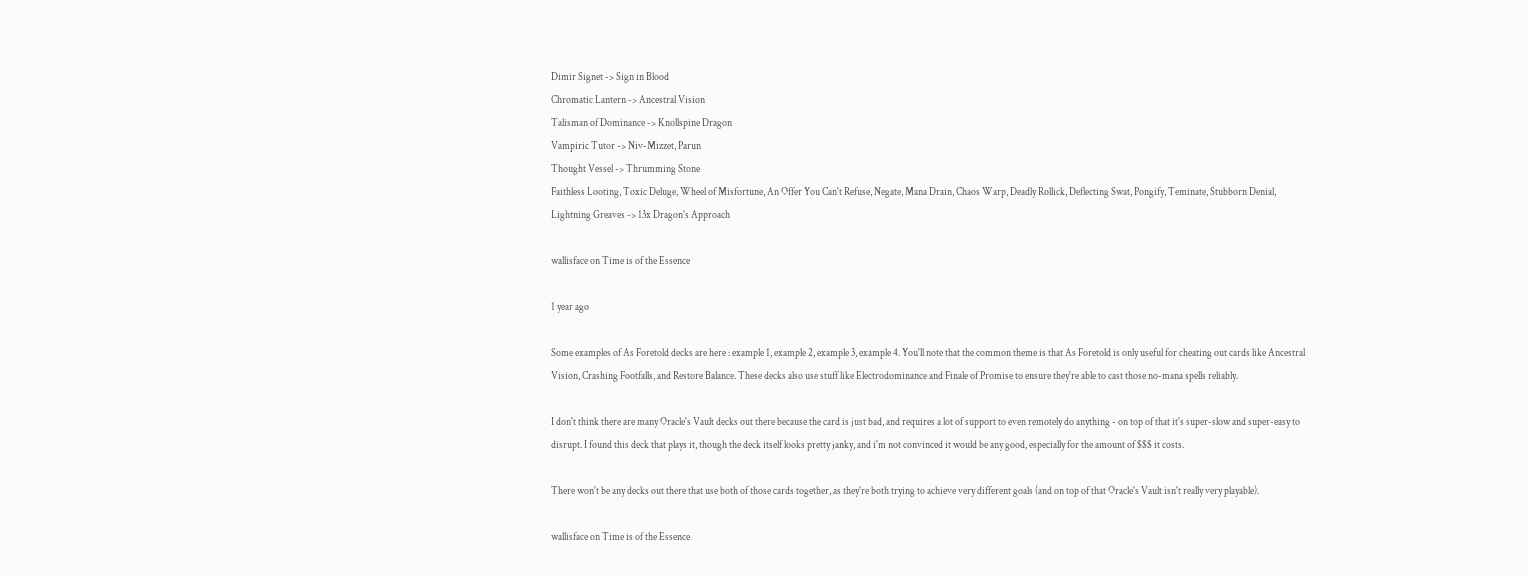Dimir Signet -> Sign in Blood
Chromatic Lantern -> Ancestral Vision
Talisman of Dominance -> Knollspine Dragon
Vampiric Tutor -> Niv-Mizzet, Parun
Thought Vessel -> Thrumming Stone
Faithless Looting, Toxic Deluge, Wheel of Misfortune, An Offer You Can't Refuse, Negate, Mana Drain, Chaos Warp, Deadly Rollick, Deflecting Swat, Pongify, Teminate, Stubborn Denial, Lightning Greaves -> 13x Dragon's Approach

wallisface on Time is of the Essence

1 year ago

Some examples of As Foretold decks are here : example 1, example 2, example 3, example 4. You'll note that the common theme is that As Foretold is only useful for cheating out cards like Ancestral Vision, Crashing Footfalls, and Restore Balance. These decks also use stuff like Electrodominance and Finale of Promise to ensure they're able to cast those no-mana spells reliably.

I don't think there are many Oracle's Vault decks out there because the card is just bad, and requires a lot of support to even remotely do anything - on top of that it's super-slow and super-easy to disrupt. I found this deck that plays it, though the deck itself looks pretty janky, and i'm not convinced it would be any good, especially for the amount of $$$ it costs.

There won't be any decks out there that use both of those cards together, as they're both trying to achieve very different goals (and on top of that Oracle's Vault isn't really very playable).

wallisface on Time is of the Essence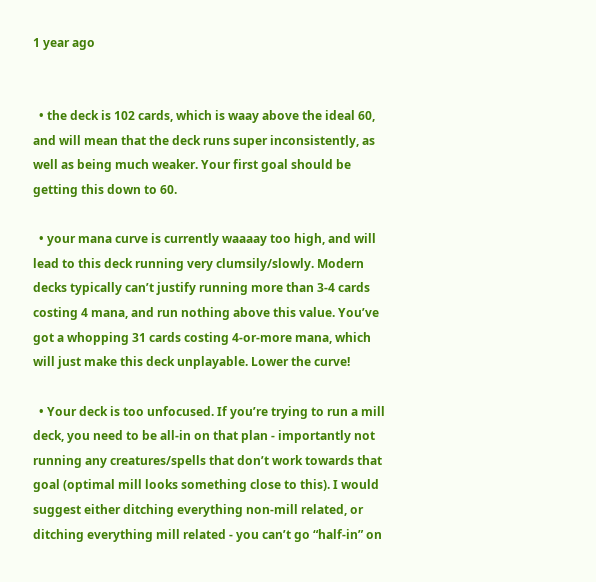1 year ago


  • the deck is 102 cards, which is waay above the ideal 60, and will mean that the deck runs super inconsistently, as well as being much weaker. Your first goal should be getting this down to 60.

  • your mana curve is currently waaaay too high, and will lead to this deck running very clumsily/slowly. Modern decks typically can’t justify running more than 3-4 cards costing 4 mana, and run nothing above this value. You’ve got a whopping 31 cards costing 4-or-more mana, which will just make this deck unplayable. Lower the curve!

  • Your deck is too unfocused. If you’re trying to run a mill deck, you need to be all-in on that plan - importantly not running any creatures/spells that don’t work towards that goal (optimal mill looks something close to this). I would suggest either ditching everything non-mill related, or ditching everything mill related - you can’t go “half-in” on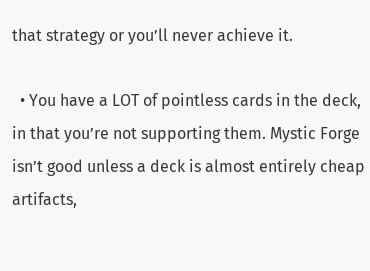that strategy or you’ll never achieve it.

  • You have a LOT of pointless cards in the deck, in that you’re not supporting them. Mystic Forge isn’t good unless a deck is almost entirely cheap artifacts,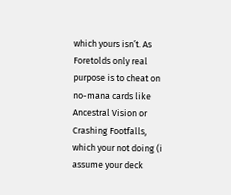which yours isn’t. As Foretolds only real purpose is to cheat on no-mana cards like Ancestral Vision or Crashing Footfalls, which your not doing (i assume your deck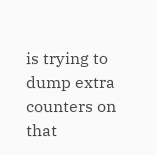is trying to dump extra counters on that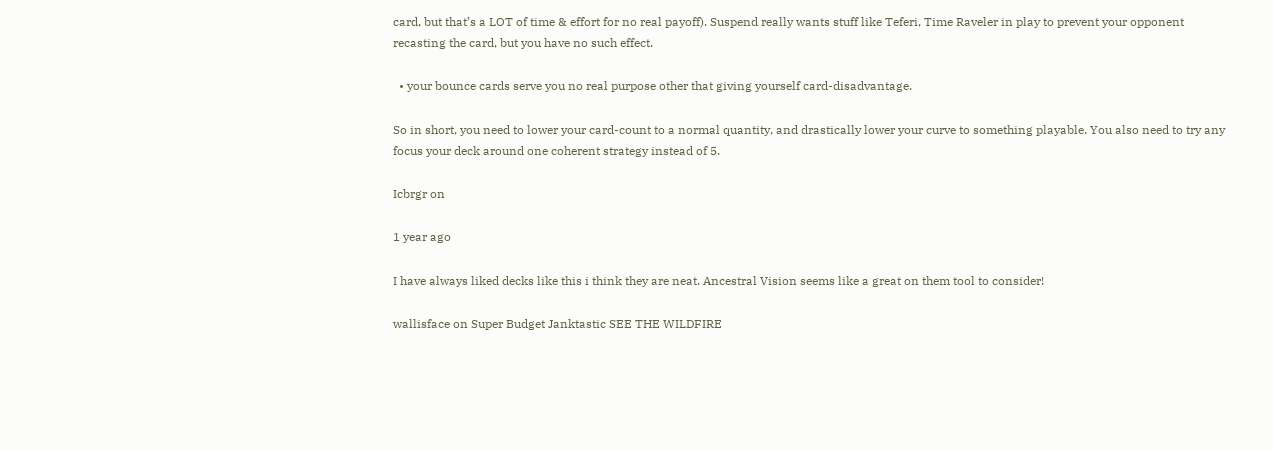card, but that’s a LOT of time & effort for no real payoff). Suspend really wants stuff like Teferi, Time Raveler in play to prevent your opponent recasting the card, but you have no such effect.

  • your bounce cards serve you no real purpose other that giving yourself card-disadvantage.

So in short, you need to lower your card-count to a normal quantity, and drastically lower your curve to something playable. You also need to try any focus your deck around one coherent strategy instead of 5.

Icbrgr on

1 year ago

I have always liked decks like this i think they are neat. Ancestral Vision seems like a great on them tool to consider!

wallisface on Super Budget Janktastic SEE THE WILDFIRE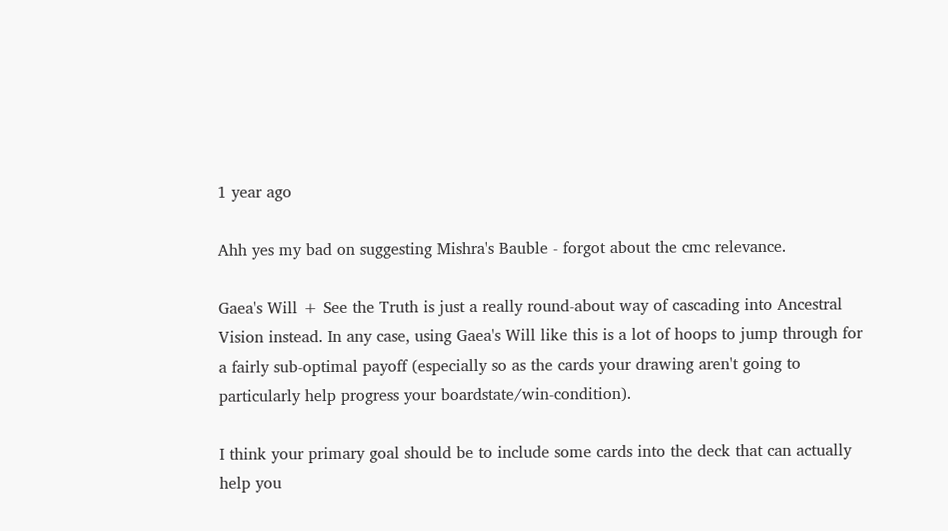1 year ago

Ahh yes my bad on suggesting Mishra's Bauble - forgot about the cmc relevance.

Gaea's Will + See the Truth is just a really round-about way of cascading into Ancestral Vision instead. In any case, using Gaea's Will like this is a lot of hoops to jump through for a fairly sub-optimal payoff (especially so as the cards your drawing aren't going to particularly help progress your boardstate/win-condition).

I think your primary goal should be to include some cards into the deck that can actually help you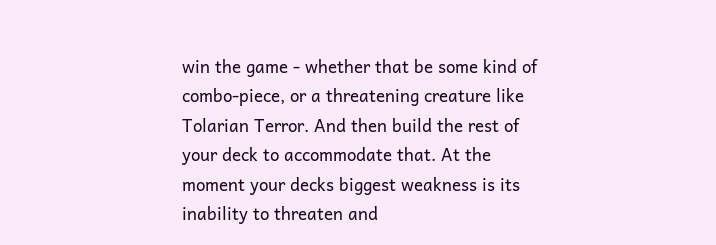win the game - whether that be some kind of combo-piece, or a threatening creature like Tolarian Terror. And then build the rest of your deck to accommodate that. At the moment your decks biggest weakness is its inability to threaten and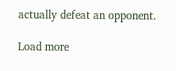actually defeat an opponent.

Load more